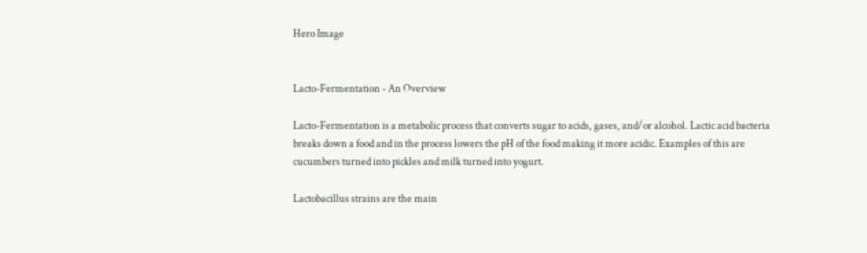Hero Image


Lacto-Fermentation - An Overview

Lacto-Fermentation is a metabolic process that converts sugar to acids, gases, and/or alcohol. Lactic acid bacteria breaks down a food and in the process lowers the pH of the food making it more acidic. Examples of this are cucumbers turned into pickles and milk turned into yogurt.

Lactobacillus strains are the main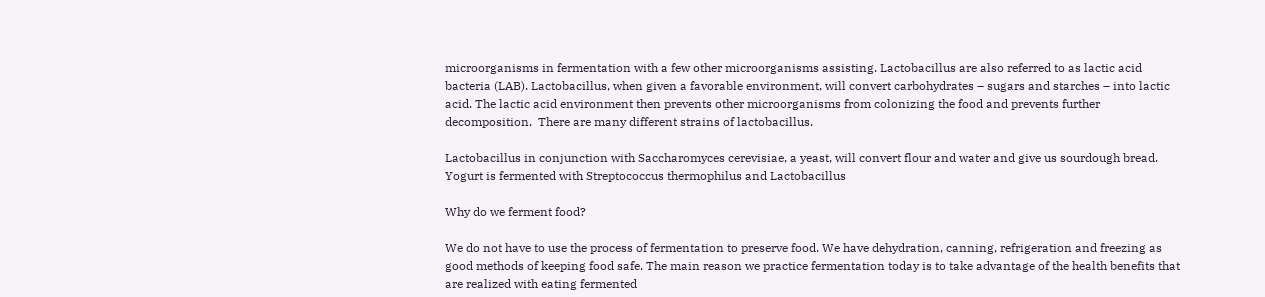microorganisms in fermentation with a few other microorganisms assisting. Lactobacillus are also referred to as lactic acid bacteria (LAB). Lactobacillus, when given a favorable environment, will convert carbohydrates – sugars and starches – into lactic acid. The lactic acid environment then prevents other microorganisms from colonizing the food and prevents further decomposition.  There are many different strains of lactobacillus.

Lactobacillus in conjunction with Saccharomyces cerevisiae, a yeast, will convert flour and water and give us sourdough bread. Yogurt is fermented with Streptococcus thermophilus and Lactobacillus

Why do we ferment food?

We do not have to use the process of fermentation to preserve food. We have dehydration, canning, refrigeration and freezing as good methods of keeping food safe. The main reason we practice fermentation today is to take advantage of the health benefits that are realized with eating fermented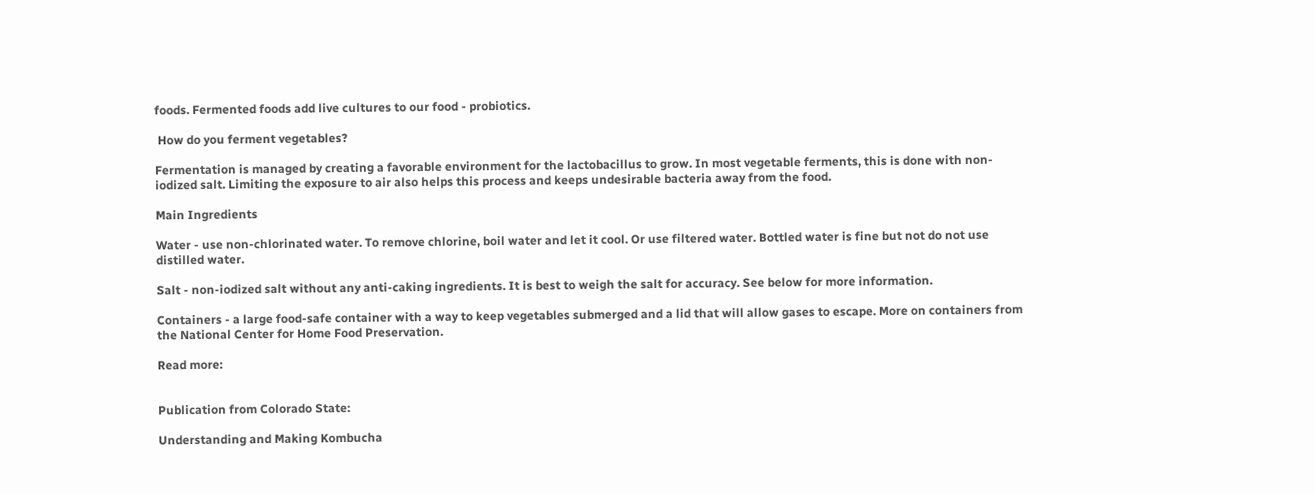foods. Fermented foods add live cultures to our food - probiotics.

 How do you ferment vegetables?

Fermentation is managed by creating a favorable environment for the lactobacillus to grow. In most vegetable ferments, this is done with non-iodized salt. Limiting the exposure to air also helps this process and keeps undesirable bacteria away from the food.

Main Ingredients

Water - use non-chlorinated water. To remove chlorine, boil water and let it cool. Or use filtered water. Bottled water is fine but not do not use distilled water.

Salt - non-iodized salt without any anti-caking ingredients. It is best to weigh the salt for accuracy. See below for more information.

Containers - a large food-safe container with a way to keep vegetables submerged and a lid that will allow gases to escape. More on containers from the National Center for Home Food Preservation.

Read more:


Publication from Colorado State:

Understanding and Making Kombucha